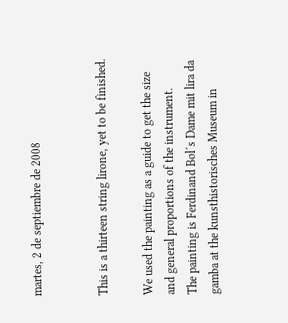martes, 2 de septiembre de 2008


This is a thirteen string lirone, yet to be finished.

We used the painting as a guide to get the size and general proportions of the instrument.
The painting is Ferdinand Bol´s Dame mit lira da gamba at the kunsthistorisches Museum in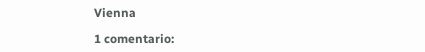Vienna

1 comentario: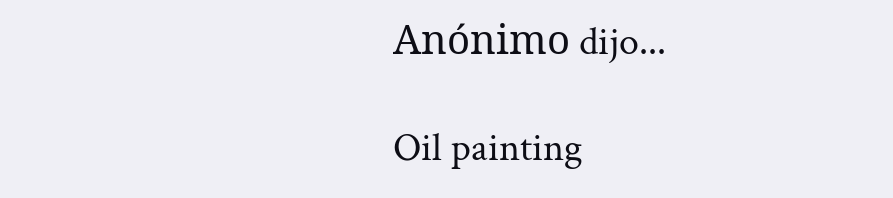Anónimo dijo...

Oil painting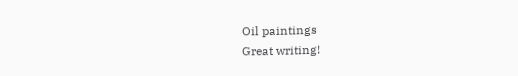Oil paintings
Great writing!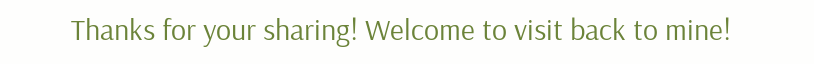Thanks for your sharing! Welcome to visit back to mine!